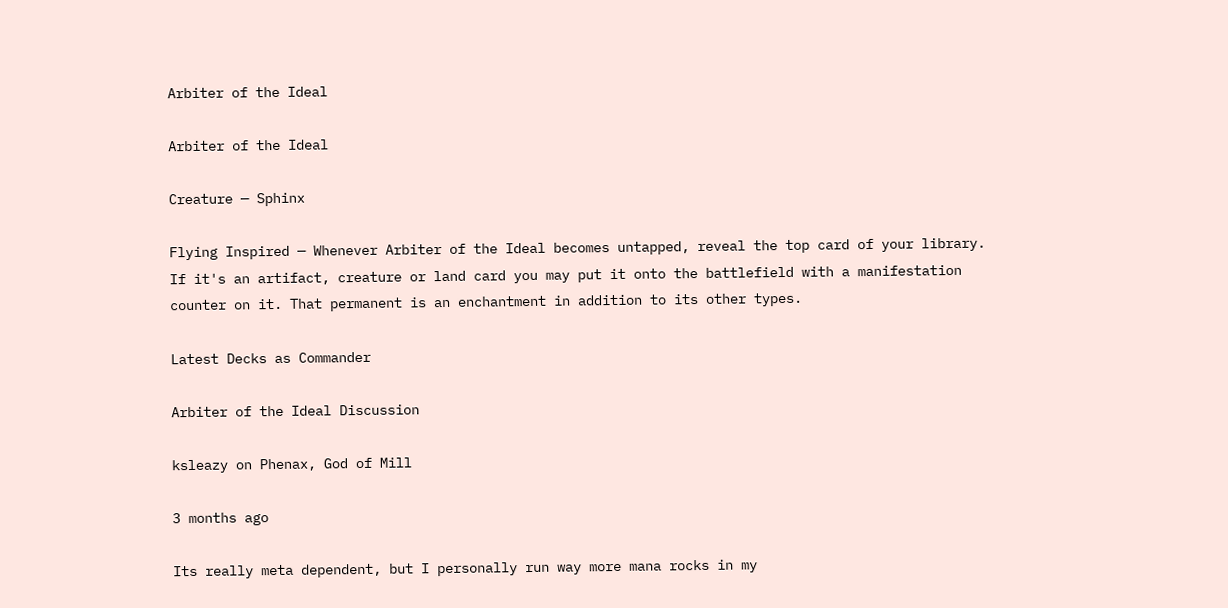Arbiter of the Ideal

Arbiter of the Ideal

Creature — Sphinx

Flying Inspired — Whenever Arbiter of the Ideal becomes untapped, reveal the top card of your library. If it's an artifact, creature or land card you may put it onto the battlefield with a manifestation counter on it. That permanent is an enchantment in addition to its other types.

Latest Decks as Commander

Arbiter of the Ideal Discussion

ksleazy on Phenax, God of Mill

3 months ago

Its really meta dependent, but I personally run way more mana rocks in my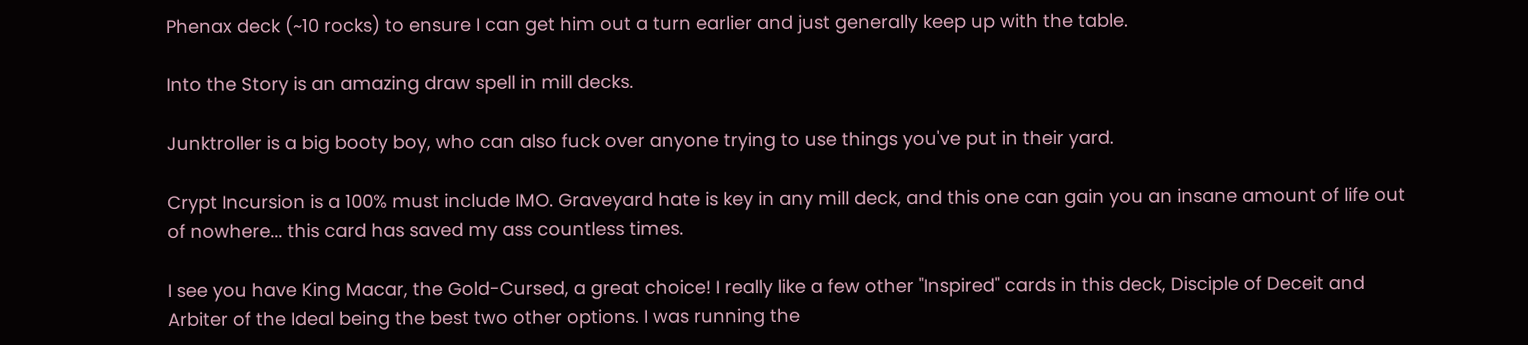Phenax deck (~10 rocks) to ensure I can get him out a turn earlier and just generally keep up with the table.

Into the Story is an amazing draw spell in mill decks.

Junktroller is a big booty boy, who can also fuck over anyone trying to use things you've put in their yard.

Crypt Incursion is a 100% must include IMO. Graveyard hate is key in any mill deck, and this one can gain you an insane amount of life out of nowhere... this card has saved my ass countless times.

I see you have King Macar, the Gold-Cursed, a great choice! I really like a few other "Inspired" cards in this deck, Disciple of Deceit and Arbiter of the Ideal being the best two other options. I was running the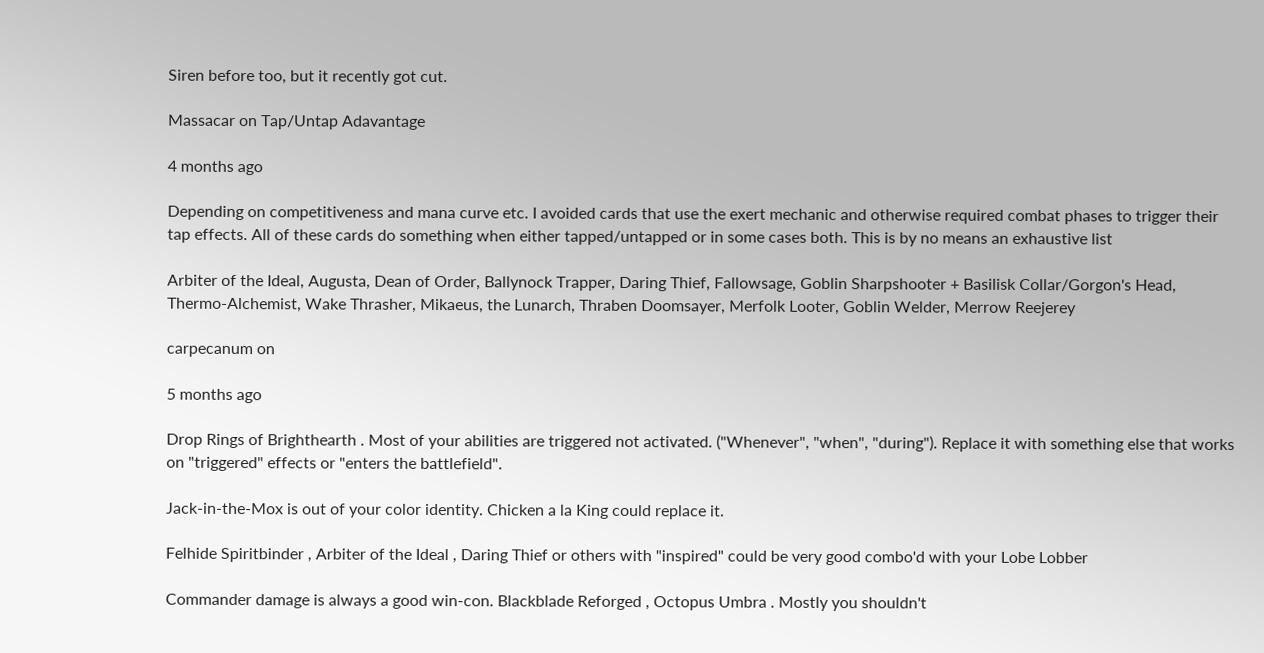Siren before too, but it recently got cut.

Massacar on Tap/Untap Adavantage

4 months ago

Depending on competitiveness and mana curve etc. I avoided cards that use the exert mechanic and otherwise required combat phases to trigger their tap effects. All of these cards do something when either tapped/untapped or in some cases both. This is by no means an exhaustive list

Arbiter of the Ideal, Augusta, Dean of Order, Ballynock Trapper, Daring Thief, Fallowsage, Goblin Sharpshooter + Basilisk Collar/Gorgon's Head, Thermo-Alchemist, Wake Thrasher, Mikaeus, the Lunarch, Thraben Doomsayer, Merfolk Looter, Goblin Welder, Merrow Reejerey

carpecanum on

5 months ago

Drop Rings of Brighthearth . Most of your abilities are triggered not activated. ("Whenever", "when", "during"). Replace it with something else that works on "triggered" effects or "enters the battlefield".

Jack-in-the-Mox is out of your color identity. Chicken a la King could replace it.

Felhide Spiritbinder , Arbiter of the Ideal , Daring Thief or others with "inspired" could be very good combo'd with your Lobe Lobber

Commander damage is always a good win-con. Blackblade Reforged , Octopus Umbra . Mostly you shouldn't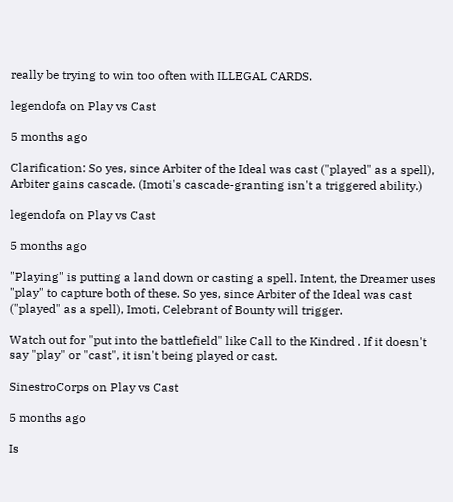really be trying to win too often with ILLEGAL CARDS.

legendofa on Play vs Cast

5 months ago

Clarification: So yes, since Arbiter of the Ideal was cast ("played" as a spell), Arbiter gains cascade. (Imoti's cascade-granting isn't a triggered ability.)

legendofa on Play vs Cast

5 months ago

"Playing" is putting a land down or casting a spell. Intent, the Dreamer uses "play" to capture both of these. So yes, since Arbiter of the Ideal was cast ("played" as a spell), Imoti, Celebrant of Bounty will trigger.

Watch out for "put into the battlefield" like Call to the Kindred . If it doesn't say "play" or "cast", it isn't being played or cast.

SinestroCorps on Play vs Cast

5 months ago

Is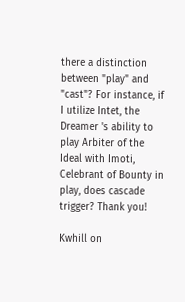there a distinction between "play" and "cast"? For instance, if I utilize Intet, the Dreamer 's ability to play Arbiter of the Ideal with Imoti, Celebrant of Bounty in play, does cascade trigger? Thank you!

Kwhill on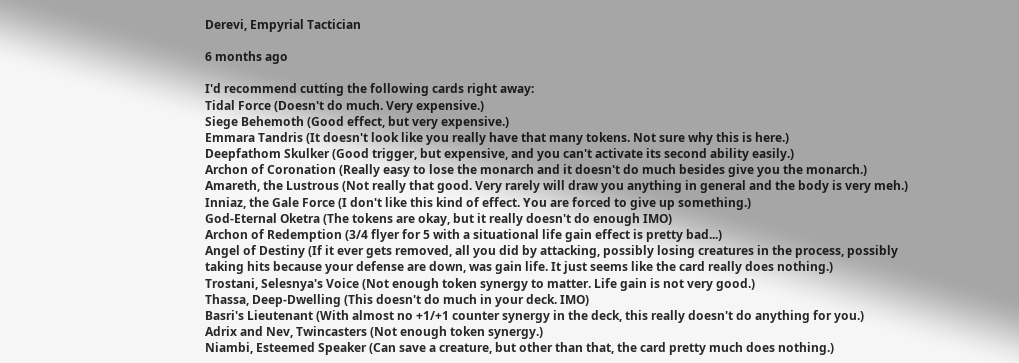Derevi, Empyrial Tactician

6 months ago

I'd recommend cutting the following cards right away:
Tidal Force (Doesn't do much. Very expensive.)
Siege Behemoth (Good effect, but very expensive.)
Emmara Tandris (It doesn't look like you really have that many tokens. Not sure why this is here.)
Deepfathom Skulker (Good trigger, but expensive, and you can't activate its second ability easily.)
Archon of Coronation (Really easy to lose the monarch and it doesn't do much besides give you the monarch.)
Amareth, the Lustrous (Not really that good. Very rarely will draw you anything in general and the body is very meh.)
Inniaz, the Gale Force (I don't like this kind of effect. You are forced to give up something.)
God-Eternal Oketra (The tokens are okay, but it really doesn't do enough IMO)
Archon of Redemption (3/4 flyer for 5 with a situational life gain effect is pretty bad...)
Angel of Destiny (If it ever gets removed, all you did by attacking, possibly losing creatures in the process, possibly taking hits because your defense are down, was gain life. It just seems like the card really does nothing.)
Trostani, Selesnya's Voice (Not enough token synergy to matter. Life gain is not very good.)
Thassa, Deep-Dwelling (This doesn't do much in your deck. IMO)
Basri's Lieutenant (With almost no +1/+1 counter synergy in the deck, this really doesn't do anything for you.)
Adrix and Nev, Twincasters (Not enough token synergy.)
Niambi, Esteemed Speaker (Can save a creature, but other than that, the card pretty much does nothing.)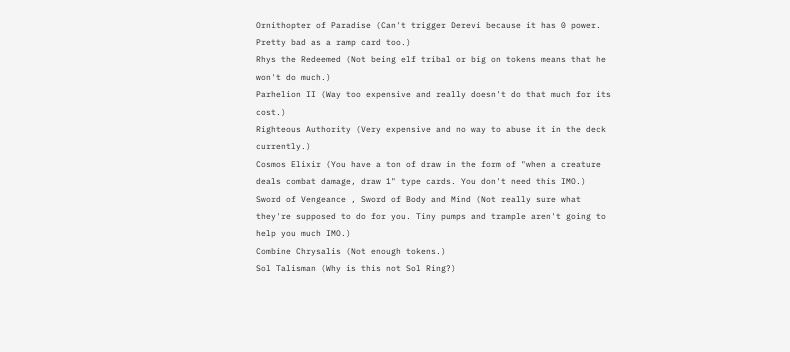Ornithopter of Paradise (Can't trigger Derevi because it has 0 power. Pretty bad as a ramp card too.)
Rhys the Redeemed (Not being elf tribal or big on tokens means that he won't do much.)
Parhelion II (Way too expensive and really doesn't do that much for its cost.)
Righteous Authority (Very expensive and no way to abuse it in the deck currently.)
Cosmos Elixir (You have a ton of draw in the form of "when a creature deals combat damage, draw 1" type cards. You don't need this IMO.)
Sword of Vengeance , Sword of Body and Mind (Not really sure what they're supposed to do for you. Tiny pumps and trample aren't going to help you much IMO.)
Combine Chrysalis (Not enough tokens.)
Sol Talisman (Why is this not Sol Ring?)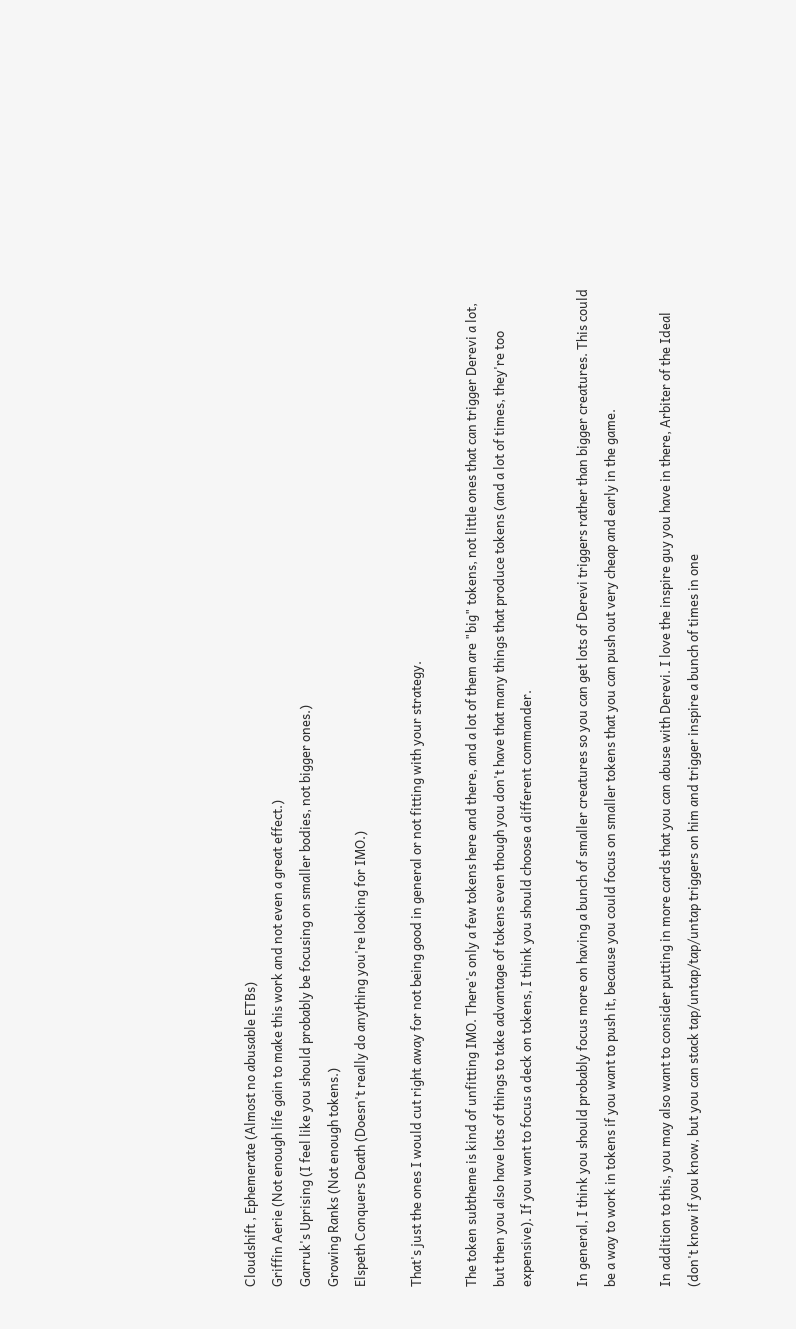Cloudshift , Ephemerate (Almost no abusable ETBs)
Griffin Aerie (Not enough life gain to make this work and not even a great effect.)
Garruk's Uprising (I feel like you should probably be focusing on smaller bodies, not bigger ones.)
Growing Ranks (Not enough tokens.)
Elspeth Conquers Death (Doesn't really do anything you're looking for IMO.)

That's just the ones I would cut right away for not being good in general or not fitting with your strategy.

The token subtheme is kind of unfitting IMO. There's only a few tokens here and there, and a lot of them are "big" tokens, not little ones that can trigger Derevi a lot, but then you also have lots of things to take advantage of tokens even though you don't have that many things that produce tokens (and a lot of times, they're too expensive). If you want to focus a deck on tokens, I think you should choose a different commander.

In general, I think you should probably focus more on having a bunch of smaller creatures so you can get lots of Derevi triggers rather than bigger creatures. This could be a way to work in tokens if you want to push it, because you could focus on smaller tokens that you can push out very cheap and early in the game.

In addition to this, you may also want to consider putting in more cards that you can abuse with Derevi. I love the inspire guy you have in there, Arbiter of the Ideal (don't know if you know, but you can stack tap/untap/tap/untap triggers on him and trigger inspire a bunch of times in one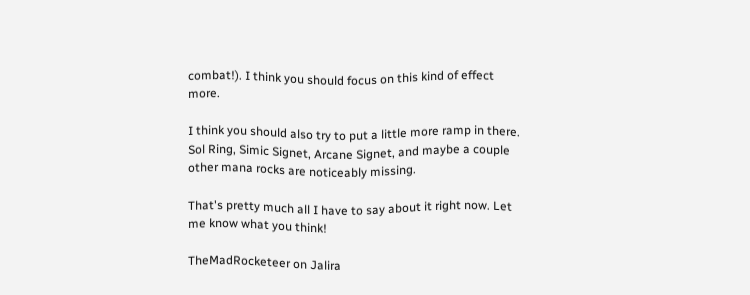combat!). I think you should focus on this kind of effect more.

I think you should also try to put a little more ramp in there. Sol Ring, Simic Signet, Arcane Signet, and maybe a couple other mana rocks are noticeably missing.

That's pretty much all I have to say about it right now. Let me know what you think!

TheMadRocketeer on Jalira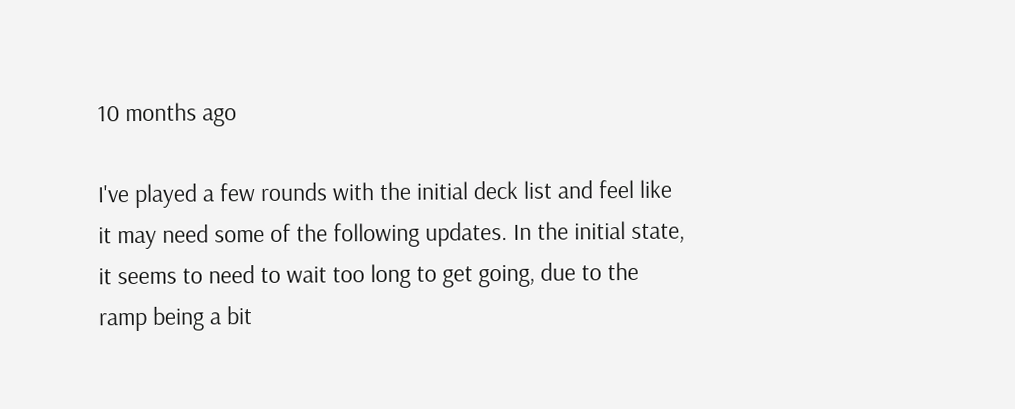10 months ago

I've played a few rounds with the initial deck list and feel like it may need some of the following updates. In the initial state, it seems to need to wait too long to get going, due to the ramp being a bit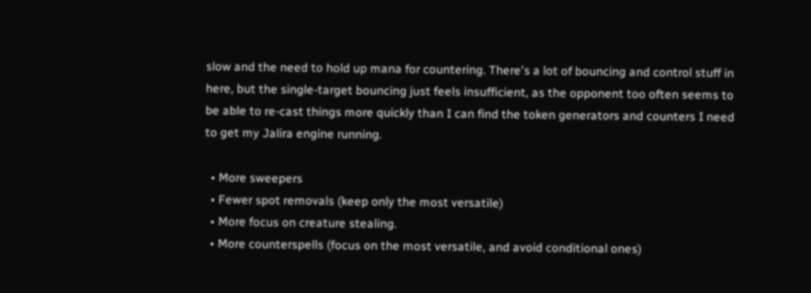slow and the need to hold up mana for countering. There's a lot of bouncing and control stuff in here, but the single-target bouncing just feels insufficient, as the opponent too often seems to be able to re-cast things more quickly than I can find the token generators and counters I need to get my Jalira engine running.

  • More sweepers
  • Fewer spot removals (keep only the most versatile)
  • More focus on creature stealing.
  • More counterspells (focus on the most versatile, and avoid conditional ones)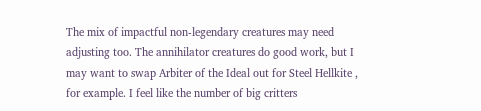The mix of impactful non-legendary creatures may need adjusting too. The annihilator creatures do good work, but I may want to swap Arbiter of the Ideal out for Steel Hellkite , for example. I feel like the number of big critters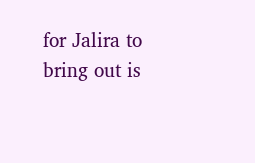for Jalira to bring out is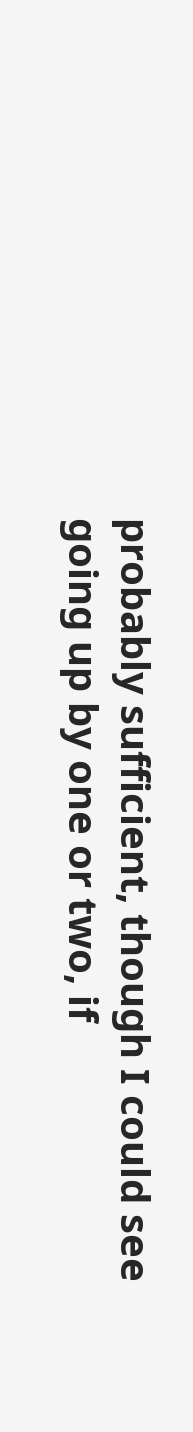probably sufficient, though I could see going up by one or two, if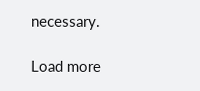necessary.

Load more